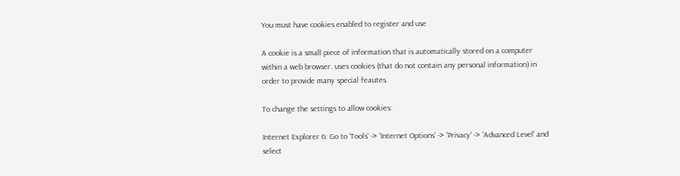You must have cookies enabled to register and use

A cookie is a small piece of information that is automatically stored on a computer within a web browser. uses cookies (that do not contain any personal information) in order to provide many special feautes.

To change the settings to allow cookies:

Internet Explorer 6: Go to 'Tools' -> 'Internet Options' -> 'Privacy' -> 'Advanced Level' and select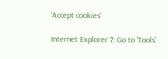'Accept cookies'

Internet Explorer 7: Go to 'Tools'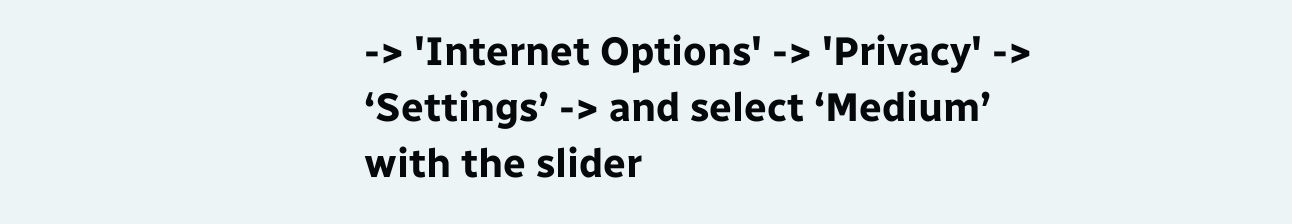-> 'Internet Options' -> 'Privacy' -> ‘Settings’ -> and select ‘Medium’ with the slider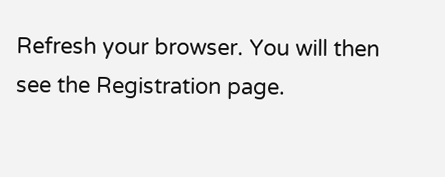Refresh your browser. You will then see the Registration page.